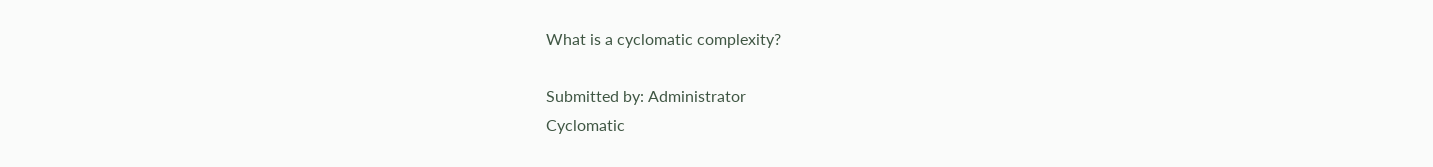What is a cyclomatic complexity?

Submitted by: Administrator
Cyclomatic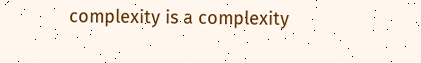complexity is a complexity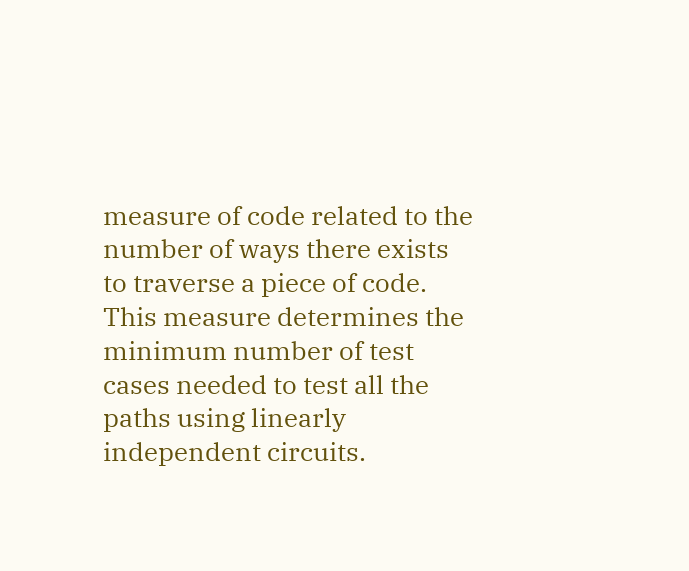measure of code related to the number of ways there exists to traverse a piece of code. This measure determines the minimum number of test cases needed to test all the paths using linearly independent circuits.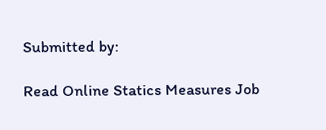Submitted by:

Read Online Statics Measures Job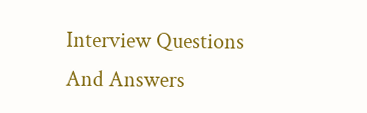Interview Questions And Answers